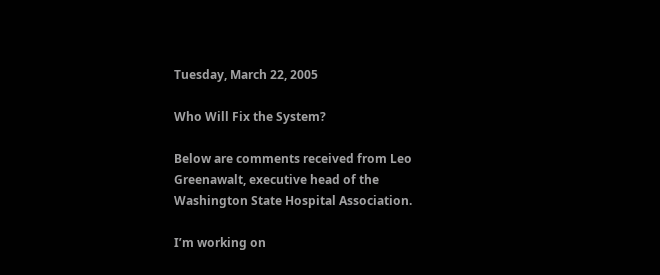Tuesday, March 22, 2005

Who Will Fix the System?

Below are comments received from Leo Greenawalt, executive head of the Washington State Hospital Association.

I’m working on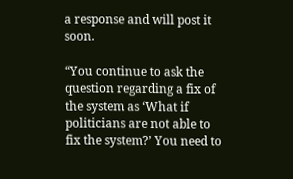a response and will post it soon.

“You continue to ask the question regarding a fix of the system as ‘What if politicians are not able to fix the system?’ You need to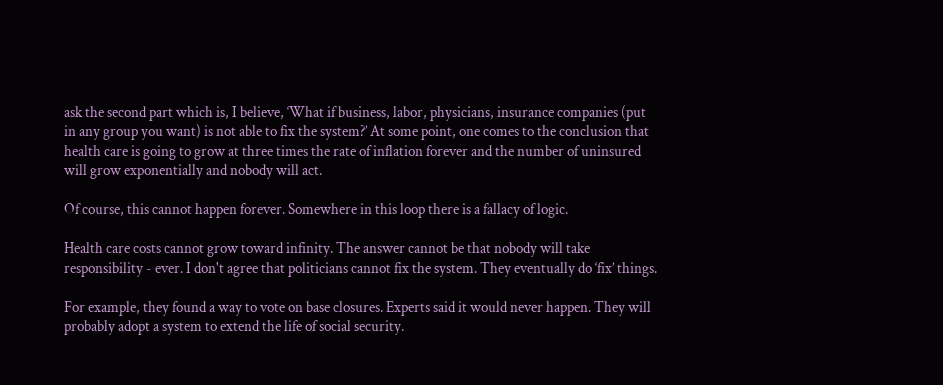ask the second part which is, I believe, ‘What if business, labor, physicians, insurance companies (put in any group you want) is not able to fix the system?’ At some point, one comes to the conclusion that health care is going to grow at three times the rate of inflation forever and the number of uninsured will grow exponentially and nobody will act.

Of course, this cannot happen forever. Somewhere in this loop there is a fallacy of logic.

Health care costs cannot grow toward infinity. The answer cannot be that nobody will take responsibility - ever. I don't agree that politicians cannot fix the system. They eventually do ‘fix’ things.

For example, they found a way to vote on base closures. Experts said it would never happen. They will probably adopt a system to extend the life of social security.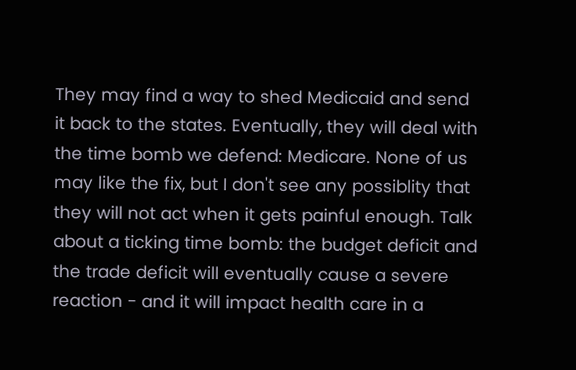They may find a way to shed Medicaid and send it back to the states. Eventually, they will deal with the time bomb we defend: Medicare. None of us may like the fix, but I don't see any possiblity that they will not act when it gets painful enough. Talk about a ticking time bomb: the budget deficit and the trade deficit will eventually cause a severe reaction - and it will impact health care in a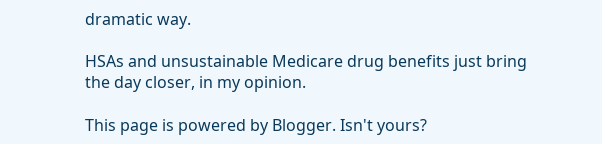dramatic way.

HSAs and unsustainable Medicare drug benefits just bring the day closer, in my opinion.

This page is powered by Blogger. Isn't yours?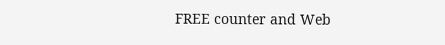FREE counter and Web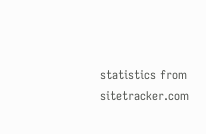statistics from sitetracker.com